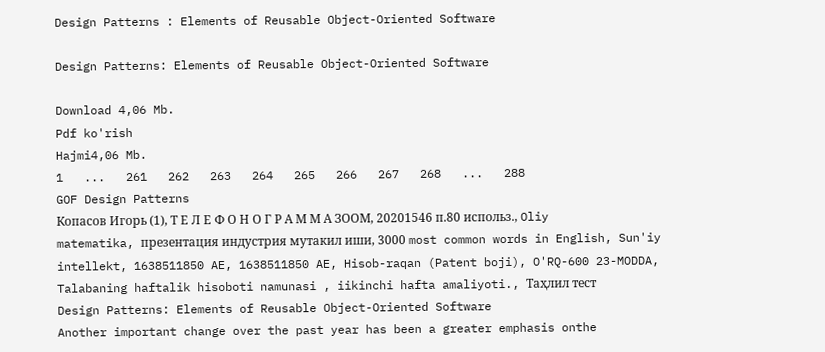Design Patterns : Elements of Reusable Object-Oriented Software

Design Patterns: Elements of Reusable Object-Oriented Software

Download 4,06 Mb.
Pdf ko'rish
Hajmi4,06 Mb.
1   ...   261   262   263   264   265   266   267   268   ...   288
GOF Design Patterns
Копасов Игорь (1), Т Е Л Е Ф О Н О Г Р А М М А ЗООМ, 20201546 п.80 использ., Oliy matematika, презентация индустрия мутакил иши, 3000 most common words in English, Sun'iy intellekt, 1638511850 AE, 1638511850 AE, Hisob-raqan (Patent boji), O'RQ-600 23-MODDA, Talabaning haftalik hisoboti namunasi , iikinchi hafta amaliyoti., Таҳлил тест
Design Patterns: Elements of Reusable Object-Oriented Software
Another important change over the past year has been a greater emphasis onthe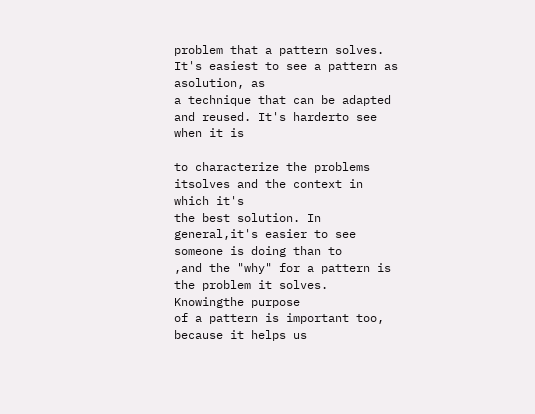problem that a pattern solves. It's easiest to see a pattern as asolution, as
a technique that can be adapted and reused. It's harderto see when it is

to characterize the problems itsolves and the context in which it's
the best solution. In general,it's easier to see
someone is doing than to
,and the "why" for a pattern is the problem it solves. Knowingthe purpose
of a pattern is important too, because it helps us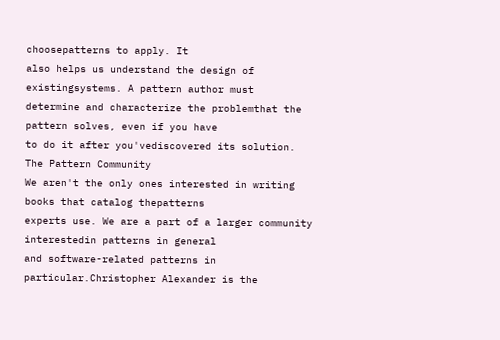choosepatterns to apply. It
also helps us understand the design of existingsystems. A pattern author must
determine and characterize the problemthat the pattern solves, even if you have
to do it after you'vediscovered its solution.
The Pattern Community
We aren't the only ones interested in writing books that catalog thepatterns
experts use. We are a part of a larger community interestedin patterns in general
and software-related patterns in particular.Christopher Alexander is the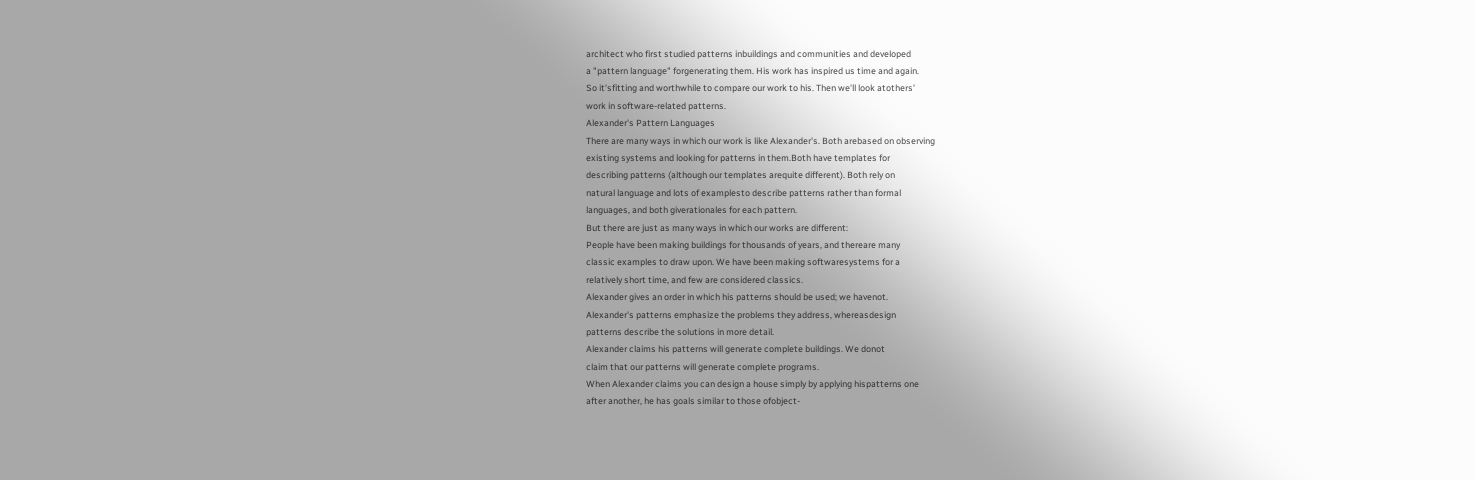architect who first studied patterns inbuildings and communities and developed
a "pattern language" forgenerating them. His work has inspired us time and again.
So it'sfitting and worthwhile to compare our work to his. Then we'll look atothers'
work in software-related patterns.
Alexander's Pattern Languages
There are many ways in which our work is like Alexander's. Both arebased on observing
existing systems and looking for patterns in them.Both have templates for
describing patterns (although our templates arequite different). Both rely on
natural language and lots of examplesto describe patterns rather than formal
languages, and both giverationales for each pattern.
But there are just as many ways in which our works are different:
People have been making buildings for thousands of years, and thereare many
classic examples to draw upon. We have been making softwaresystems for a
relatively short time, and few are considered classics.
Alexander gives an order in which his patterns should be used; we havenot.
Alexander's patterns emphasize the problems they address, whereasdesign
patterns describe the solutions in more detail.
Alexander claims his patterns will generate complete buildings. We donot
claim that our patterns will generate complete programs.
When Alexander claims you can design a house simply by applying hispatterns one
after another, he has goals similar to those ofobject-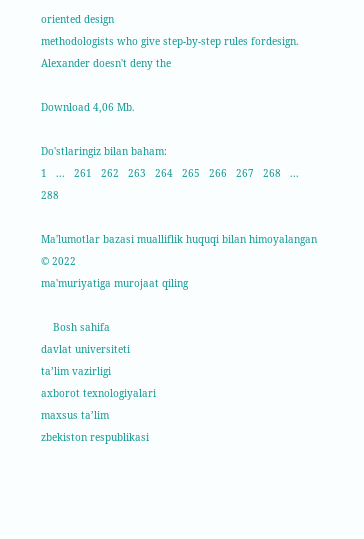oriented design
methodologists who give step-by-step rules fordesign. Alexander doesn't deny the

Download 4,06 Mb.

Do'stlaringiz bilan baham:
1   ...   261   262   263   264   265   266   267   268   ...   288

Ma'lumotlar bazasi mualliflik huquqi bilan himoyalangan © 2022
ma'muriyatiga murojaat qiling

    Bosh sahifa
davlat universiteti
ta’lim vazirligi
axborot texnologiyalari
maxsus ta’lim
zbekiston respublikasi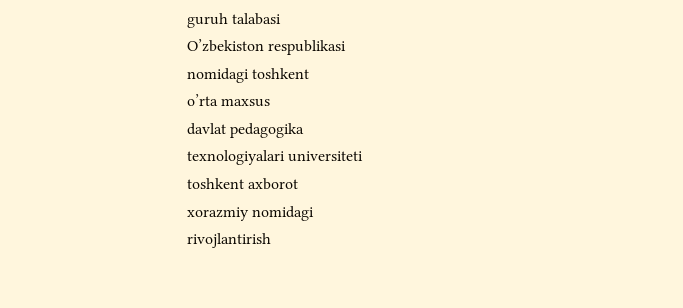guruh talabasi
O’zbekiston respublikasi
nomidagi toshkent
o’rta maxsus
davlat pedagogika
texnologiyalari universiteti
toshkent axborot
xorazmiy nomidagi
rivojlantirish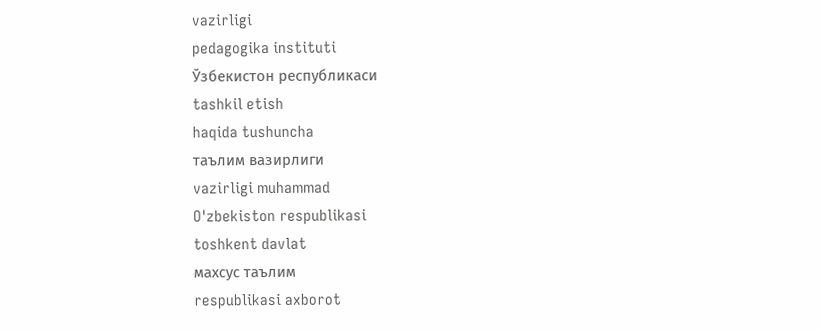vazirligi
pedagogika instituti
Ўзбекистон республикаси
tashkil etish
haqida tushuncha
таълим вазирлиги
vazirligi muhammad
O'zbekiston respublikasi
toshkent davlat
махсус таълим
respublikasi axborot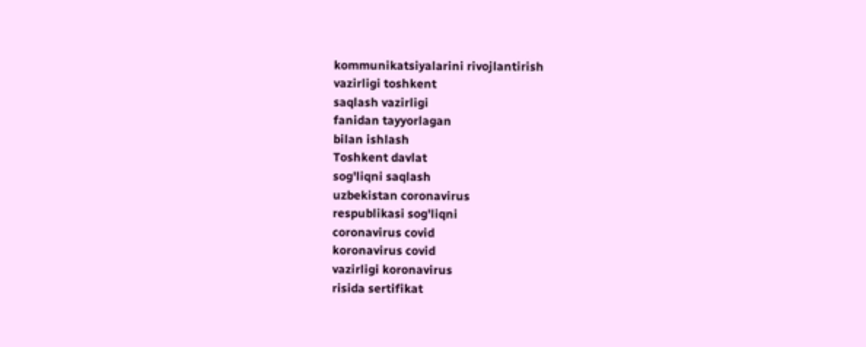kommunikatsiyalarini rivojlantirish
vazirligi toshkent
saqlash vazirligi
fanidan tayyorlagan
bilan ishlash
Toshkent davlat
sog'liqni saqlash
uzbekistan coronavirus
respublikasi sog'liqni
coronavirus covid
koronavirus covid
vazirligi koronavirus
risida sertifikat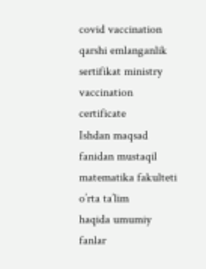covid vaccination
qarshi emlanganlik
sertifikat ministry
vaccination certificate
Ishdan maqsad
fanidan mustaqil
matematika fakulteti
o’rta ta’lim
haqida umumiy
fanlar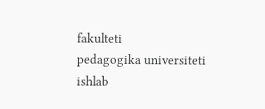fakulteti
pedagogika universiteti
ishlab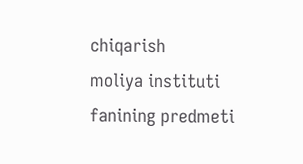chiqarish
moliya instituti
fanining predmeti